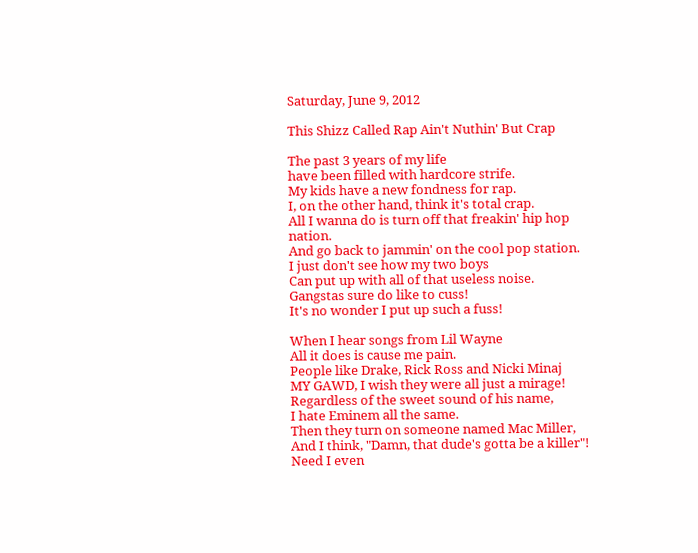Saturday, June 9, 2012

This Shizz Called Rap Ain't Nuthin' But Crap

The past 3 years of my life
have been filled with hardcore strife.
My kids have a new fondness for rap.
I, on the other hand, think it's total crap.
All I wanna do is turn off that freakin' hip hop nation.
And go back to jammin' on the cool pop station.
I just don't see how my two boys
Can put up with all of that useless noise.
Gangstas sure do like to cuss!
It's no wonder I put up such a fuss!

When I hear songs from Lil Wayne
All it does is cause me pain.
People like Drake, Rick Ross and Nicki Minaj
MY GAWD, I wish they were all just a mirage!
Regardless of the sweet sound of his name,
I hate Eminem all the same.
Then they turn on someone named Mac Miller,
And I think, "Damn, that dude's gotta be a killer"!
Need I even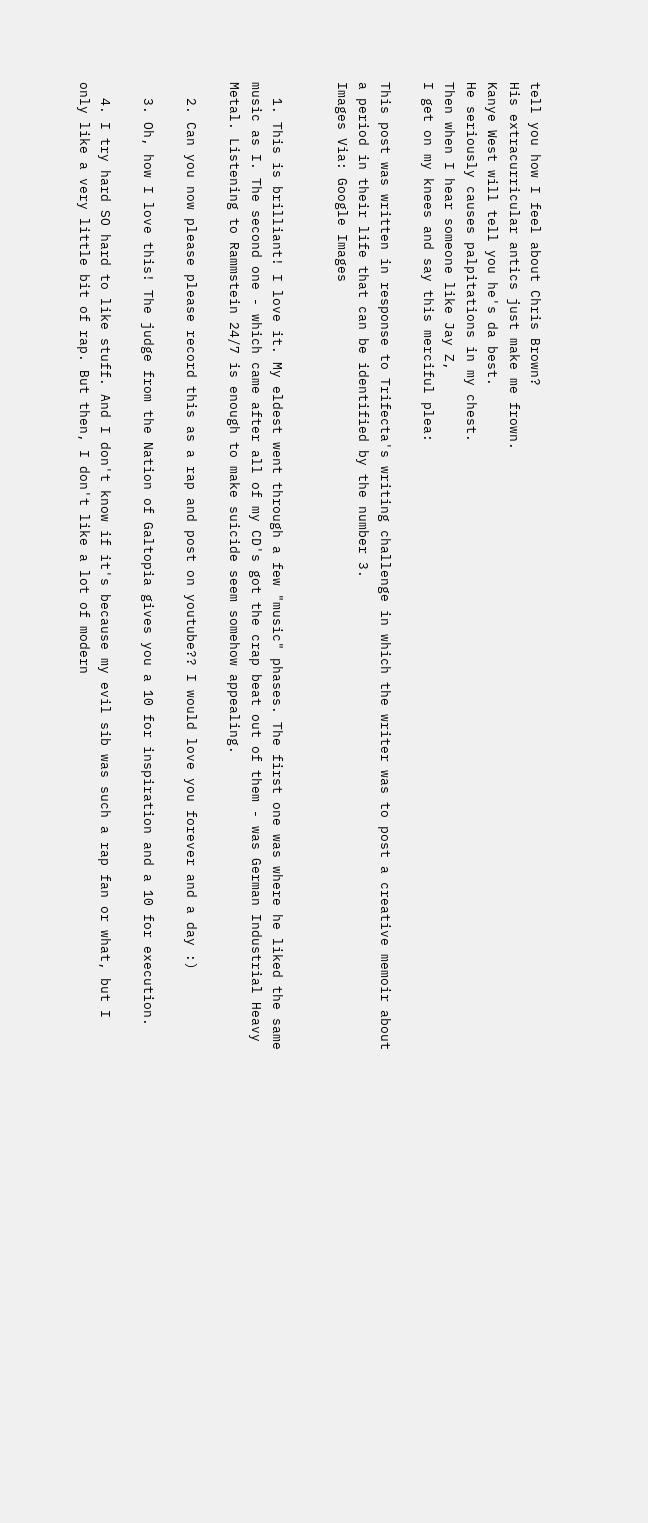tell you how I feel about Chris Brown?
His extracurricular antics just make me frown.
Kanye West will tell you he's da best.
He seriously causes palpitations in my chest.
Then when I hear someone like Jay Z,
I get on my knees and say this merciful plea:

This post was written in response to Trifecta's writing challenge in which the writer was to post a creative memoir about a period in their life that can be identified by the number 3.
Images Via: Google Images


  1. This is brilliant! I love it. My eldest went through a few "music" phases. The first one was where he liked the same music as I. The second one - which came after all of my CD's got the crap beat out of them - was German Industrial Heavy Metal. Listening to Rammstein 24/7 is enough to make suicide seem somehow appealing.

  2. Can you now please please record this as a rap and post on youtube?? I would love you forever and a day :)

  3. Oh, how I love this! The judge from the Nation of Galtopia gives you a 10 for inspiration and a 10 for execution.

  4. I try hard SO hard to like stuff. And I don't know if it's because my evil sib was such a rap fan or what, but I only like a very little bit of rap. But then, I don't like a lot of modern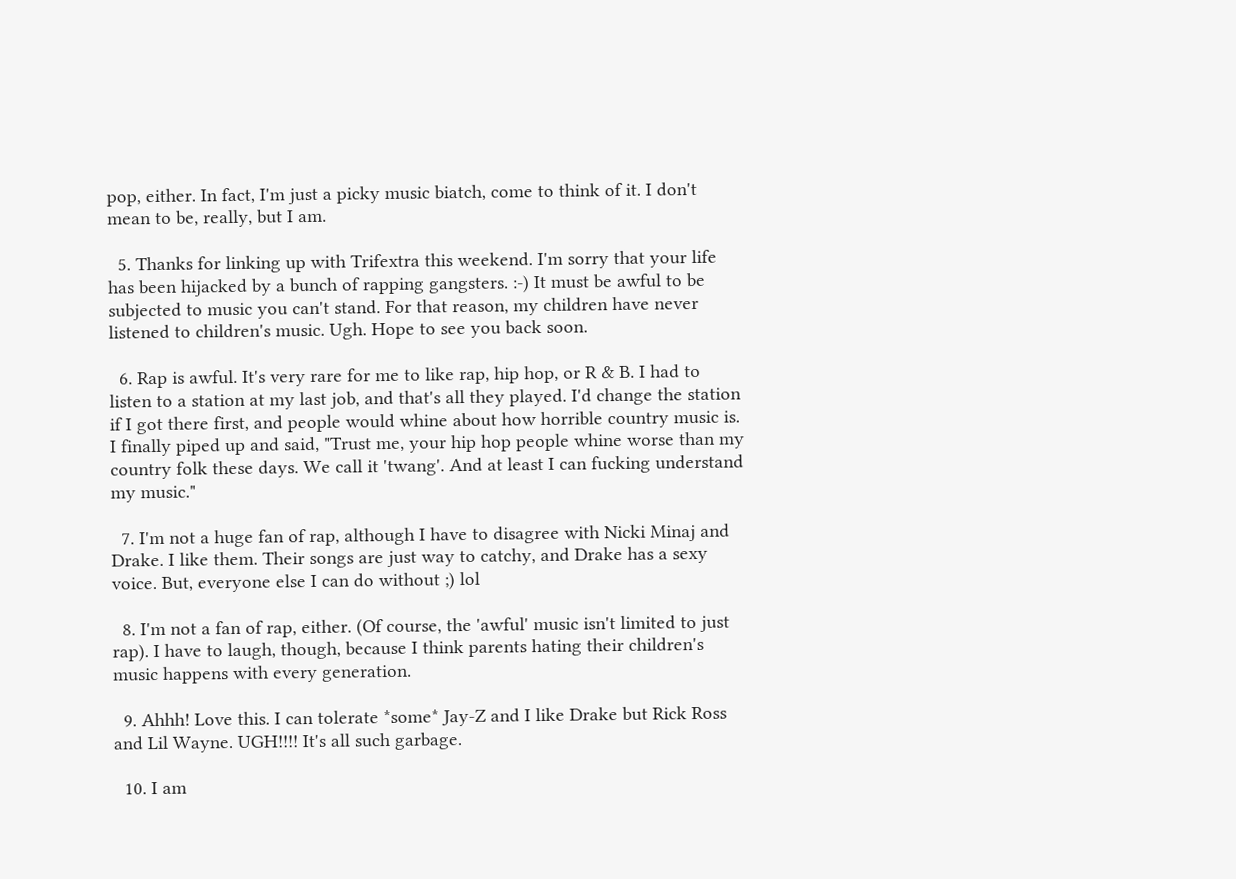pop, either. In fact, I'm just a picky music biatch, come to think of it. I don't mean to be, really, but I am.

  5. Thanks for linking up with Trifextra this weekend. I'm sorry that your life has been hijacked by a bunch of rapping gangsters. :-) It must be awful to be subjected to music you can't stand. For that reason, my children have never listened to children's music. Ugh. Hope to see you back soon.

  6. Rap is awful. It's very rare for me to like rap, hip hop, or R & B. I had to listen to a station at my last job, and that's all they played. I'd change the station if I got there first, and people would whine about how horrible country music is. I finally piped up and said, "Trust me, your hip hop people whine worse than my country folk these days. We call it 'twang'. And at least I can fucking understand my music."

  7. I'm not a huge fan of rap, although I have to disagree with Nicki Minaj and Drake. I like them. Their songs are just way to catchy, and Drake has a sexy voice. But, everyone else I can do without ;) lol

  8. I'm not a fan of rap, either. (Of course, the 'awful' music isn't limited to just rap). I have to laugh, though, because I think parents hating their children's music happens with every generation.

  9. Ahhh! Love this. I can tolerate *some* Jay-Z and I like Drake but Rick Ross and Lil Wayne. UGH!!!! It's all such garbage.

  10. I am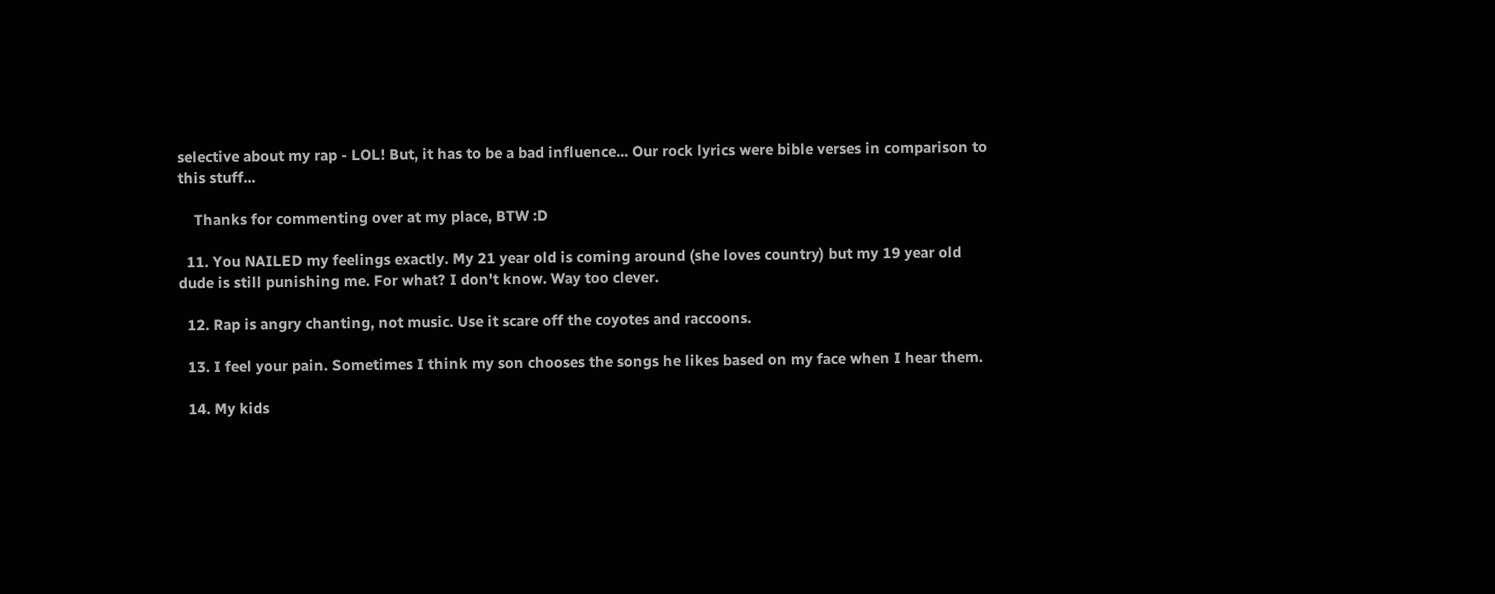selective about my rap - LOL! But, it has to be a bad influence... Our rock lyrics were bible verses in comparison to this stuff...

    Thanks for commenting over at my place, BTW :D

  11. You NAILED my feelings exactly. My 21 year old is coming around (she loves country) but my 19 year old dude is still punishing me. For what? I don't know. Way too clever.

  12. Rap is angry chanting, not music. Use it scare off the coyotes and raccoons.

  13. I feel your pain. Sometimes I think my son chooses the songs he likes based on my face when I hear them.

  14. My kids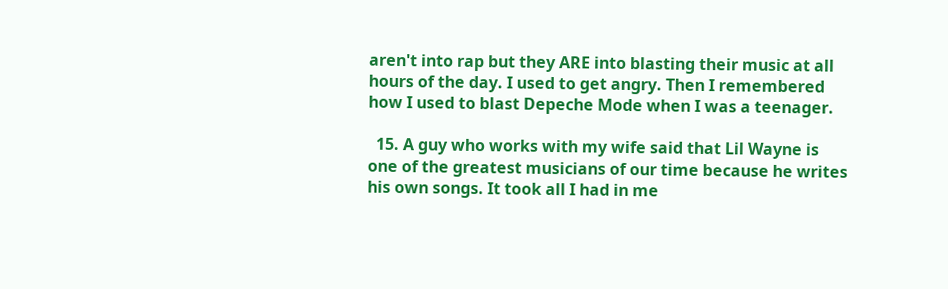aren't into rap but they ARE into blasting their music at all hours of the day. I used to get angry. Then I remembered how I used to blast Depeche Mode when I was a teenager.

  15. A guy who works with my wife said that Lil Wayne is one of the greatest musicians of our time because he writes his own songs. It took all I had in me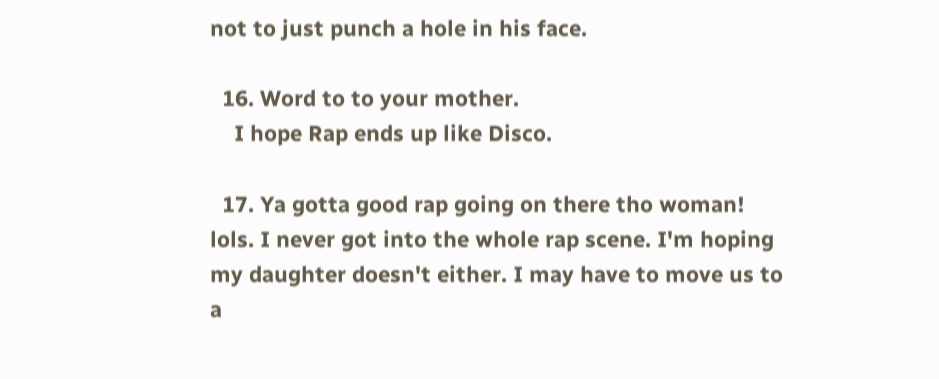not to just punch a hole in his face.

  16. Word to to your mother.
    I hope Rap ends up like Disco.

  17. Ya gotta good rap going on there tho woman! lols. I never got into the whole rap scene. I'm hoping my daughter doesn't either. I may have to move us to a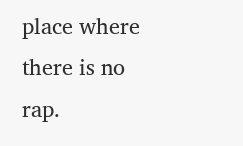place where there is no rap.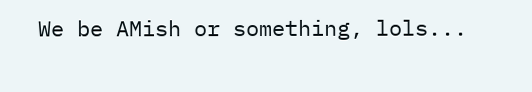We be AMish or something, lols...